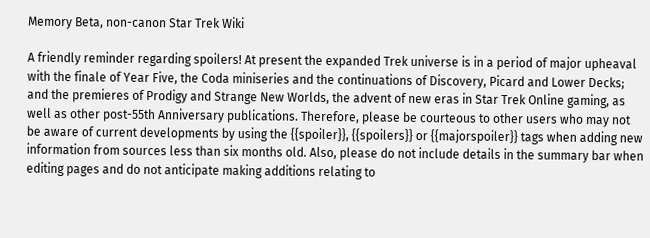Memory Beta, non-canon Star Trek Wiki

A friendly reminder regarding spoilers! At present the expanded Trek universe is in a period of major upheaval with the finale of Year Five, the Coda miniseries and the continuations of Discovery, Picard and Lower Decks; and the premieres of Prodigy and Strange New Worlds, the advent of new eras in Star Trek Online gaming, as well as other post-55th Anniversary publications. Therefore, please be courteous to other users who may not be aware of current developments by using the {{spoiler}}, {{spoilers}} or {{majorspoiler}} tags when adding new information from sources less than six months old. Also, please do not include details in the summary bar when editing pages and do not anticipate making additions relating to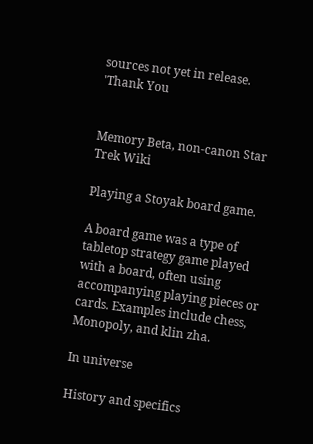sources not yet in release. 'Thank You


Memory Beta, non-canon Star Trek Wiki

Playing a Stoyak board game.

A board game was a type of tabletop strategy game played with a board, often using accompanying playing pieces or cards. Examples include chess, Monopoly, and klin zha.

In universe

History and specifics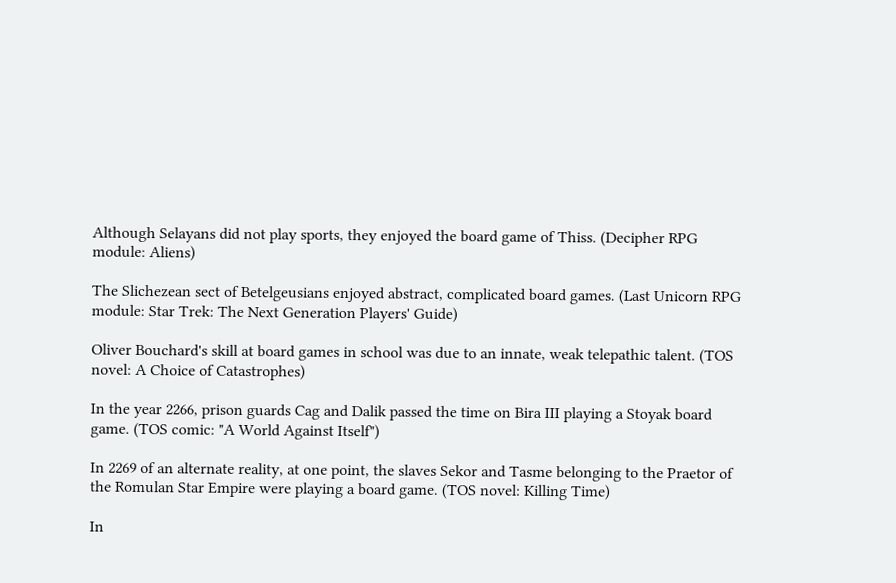Although Selayans did not play sports, they enjoyed the board game of Thiss. (Decipher RPG module: Aliens)

The Slichezean sect of Betelgeusians enjoyed abstract, complicated board games. (Last Unicorn RPG module: Star Trek: The Next Generation Players' Guide)

Oliver Bouchard's skill at board games in school was due to an innate, weak telepathic talent. (TOS novel: A Choice of Catastrophes)

In the year 2266, prison guards Cag and Dalik passed the time on Bira III playing a Stoyak board game. (TOS comic: "A World Against Itself")

In 2269 of an alternate reality, at one point, the slaves Sekor and Tasme belonging to the Praetor of the Romulan Star Empire were playing a board game. (TOS novel: Killing Time)

In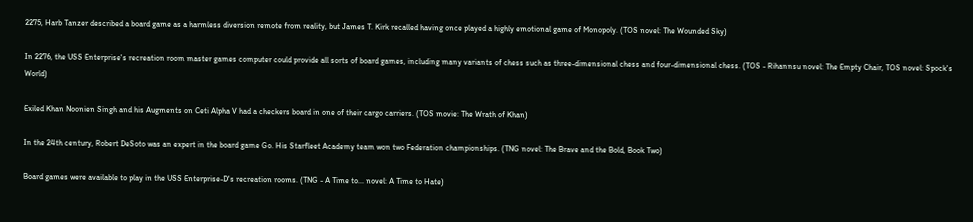2275, Harb Tanzer described a board game as a harmless diversion remote from reality, but James T. Kirk recalled having once played a highly emotional game of Monopoly. (TOS novel: The Wounded Sky)

In 2276, the USS Enterprise's recreation room master games computer could provide all sorts of board games, including many variants of chess such as three-dimensional chess and four-dimensional chess. (TOS - Rihannsu novel: The Empty Chair, TOS novel: Spock's World)

Exiled Khan Noonien Singh and his Augments on Ceti Alpha V had a checkers board in one of their cargo carriers. (TOS movie: The Wrath of Khan)

In the 24th century, Robert DeSoto was an expert in the board game Go. His Starfleet Academy team won two Federation championships. (TNG novel: The Brave and the Bold, Book Two)

Board games were available to play in the USS Enterprise-D's recreation rooms. (TNG - A Time to... novel: A Time to Hate)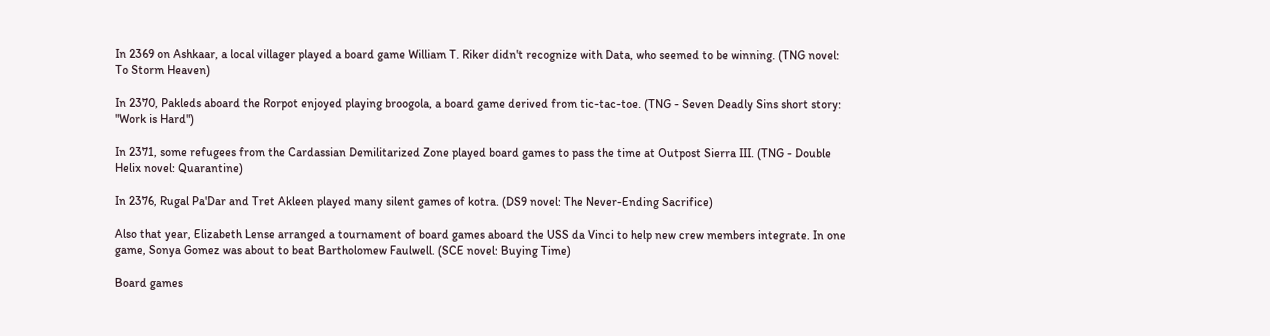In 2369 on Ashkaar, a local villager played a board game William T. Riker didn't recognize with Data, who seemed to be winning. (TNG novel: To Storm Heaven)

In 2370, Pakleds aboard the Rorpot enjoyed playing broogola, a board game derived from tic-tac-toe. (TNG - Seven Deadly Sins short story: "Work is Hard")

In 2371, some refugees from the Cardassian Demilitarized Zone played board games to pass the time at Outpost Sierra III. (TNG - Double Helix novel: Quarantine)

In 2376, Rugal Pa'Dar and Tret Akleen played many silent games of kotra. (DS9 novel: The Never-Ending Sacrifice)

Also that year, Elizabeth Lense arranged a tournament of board games aboard the USS da Vinci to help new crew members integrate. In one game, Sonya Gomez was about to beat Bartholomew Faulwell. (SCE novel: Buying Time)

Board games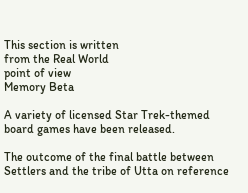This section is written
from the Real World
point of view
Memory Beta

A variety of licensed Star Trek-themed board games have been released.

The outcome of the final battle between Settlers and the tribe of Utta on reference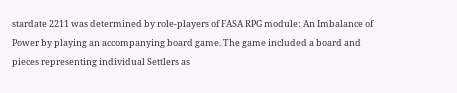stardate 2211 was determined by role-players of FASA RPG module: An Imbalance of Power by playing an accompanying board game. The game included a board and pieces representing individual Settlers as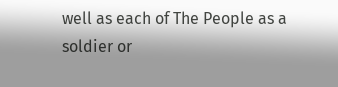well as each of The People as a soldier or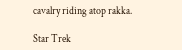cavalry riding atop rakka.

Star Trek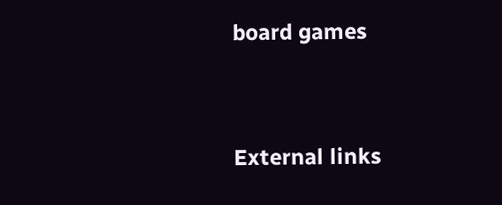board games


External links